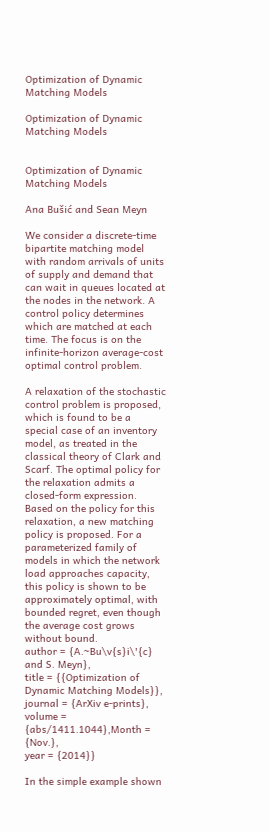Optimization of Dynamic Matching Models

Optimization of Dynamic Matching Models


Optimization of Dynamic  Matching Models

Ana Bušić and Sean Meyn

We consider a discrete-time bipartite matching model with random arrivals of units of supply and demand that can wait in queues located at the nodes in the network. A control policy determines which are matched at each time. The focus is on the infinite-horizon average-cost optimal control problem.

A relaxation of the stochastic control problem is proposed, which is found to be a special case of an inventory model, as treated in the classical theory of Clark and Scarf. The optimal policy for the relaxation admits a closed-form expression. Based on the policy for this relaxation, a new matching policy is proposed. For a parameterized family of models in which the network load approaches capacity, this policy is shown to be approximately optimal, with bounded regret, even though the average cost grows without bound.
author = {A.~Bu\v{s}i\'{c} and S. Meyn},
title = {{Optimization of Dynamic Matching Models}},
journal = {ArXiv e-prints},
volume = {abs/1411.1044},Month = {Nov.},
year = {2014}}

In the simple example shown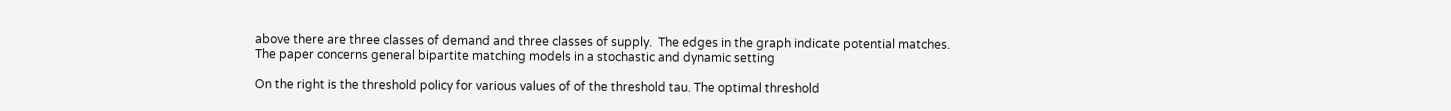above there are three classes of demand and three classes of supply.  The edges in the graph indicate potential matches.
The paper concerns general bipartite matching models in a stochastic and dynamic setting

On the right is the threshold policy for various values of of the threshold tau. The optimal threshold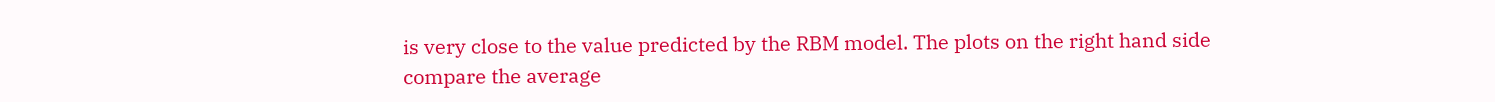is very close to the value predicted by the RBM model. The plots on the right hand side compare the average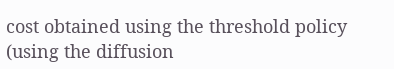cost obtained using the threshold policy (using the diffusion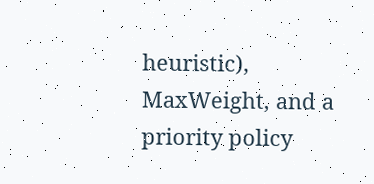heuristic), MaxWeight, and a priority policy